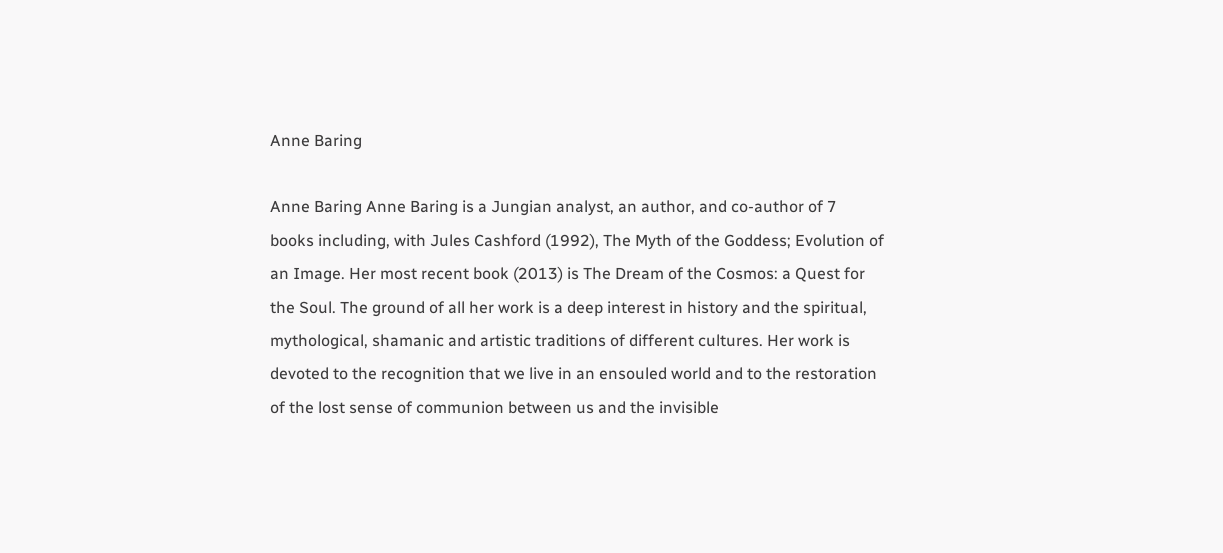Anne Baring

Anne Baring Anne Baring is a Jungian analyst, an author, and co-author of 7 books including, with Jules Cashford (1992), The Myth of the Goddess; Evolution of an Image. Her most recent book (2013) is The Dream of the Cosmos: a Quest for the Soul. The ground of all her work is a deep interest in history and the spiritual, mythological, shamanic and artistic traditions of different cultures. Her work is devoted to the recognition that we live in an ensouled world and to the restoration of the lost sense of communion between us and the invisible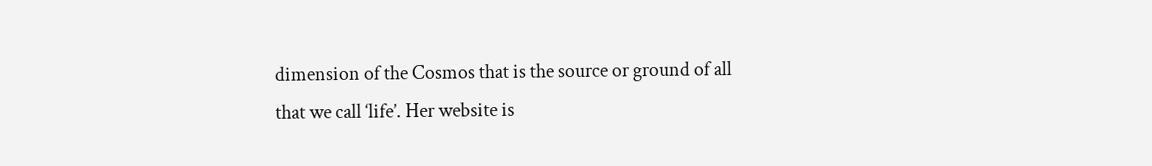dimension of the Cosmos that is the source or ground of all that we call ‘life’. Her website is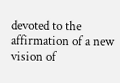devoted to the affirmation of a new vision of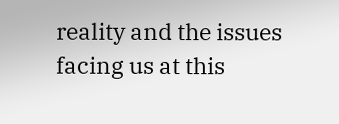reality and the issues facing us at this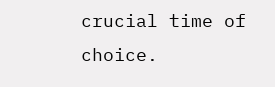crucial time of choice.